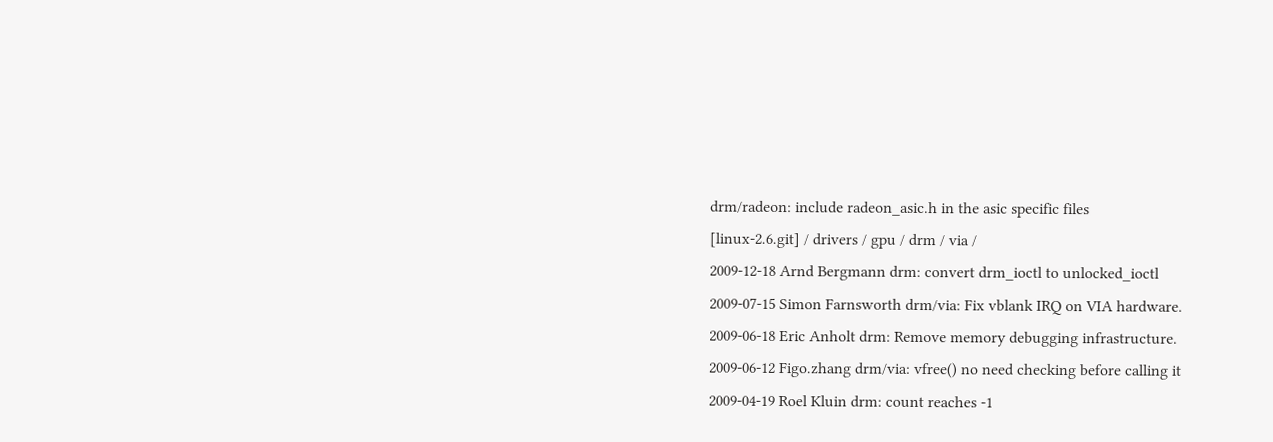drm/radeon: include radeon_asic.h in the asic specific files
[linux-2.6.git] / drivers / gpu / drm / via /
2009-12-18 Arnd Bergmann drm: convert drm_ioctl to unlocked_ioctl
2009-07-15 Simon Farnsworth drm/via: Fix vblank IRQ on VIA hardware.
2009-06-18 Eric Anholt drm: Remove memory debugging infrastructure.
2009-06-12 Figo.zhang drm/via: vfree() no need checking before calling it
2009-04-19 Roel Kluin drm: count reaches -1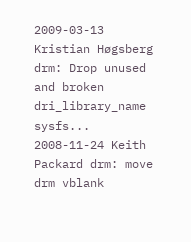2009-03-13 Kristian Høgsberg drm: Drop unused and broken dri_library_name sysfs...
2008-11-24 Keith Packard drm: move drm vblank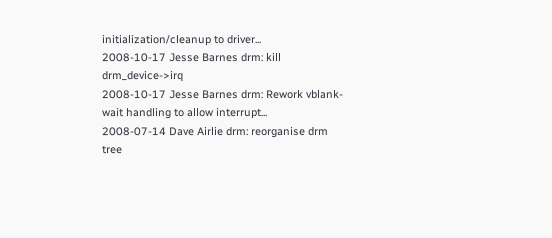initialization/cleanup to driver...
2008-10-17 Jesse Barnes drm: kill drm_device->irq
2008-10-17 Jesse Barnes drm: Rework vblank-wait handling to allow interrupt...
2008-07-14 Dave Airlie drm: reorganise drm tree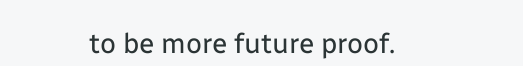to be more future proof.